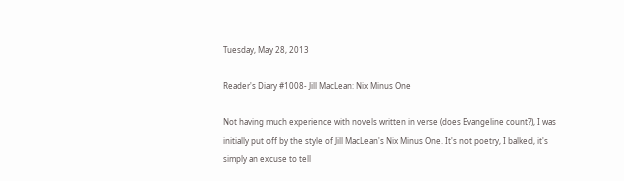Tuesday, May 28, 2013

Reader's Diary #1008- Jill MacLean: Nix Minus One

Not having much experience with novels written in verse (does Evangeline count?), I was initially put off by the style of Jill MacLean's Nix Minus One. It's not poetry, I balked, it's simply an excuse to tell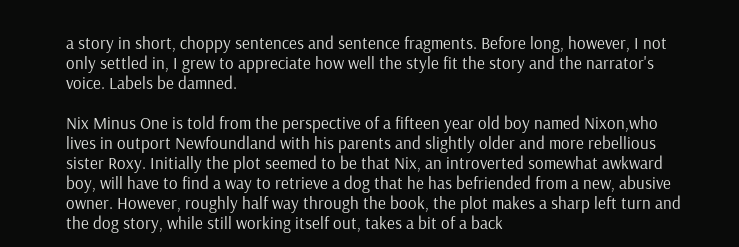a story in short, choppy sentences and sentence fragments. Before long, however, I not only settled in, I grew to appreciate how well the style fit the story and the narrator's voice. Labels be damned.

Nix Minus One is told from the perspective of a fifteen year old boy named Nixon,who lives in outport Newfoundland with his parents and slightly older and more rebellious sister Roxy. Initially the plot seemed to be that Nix, an introverted somewhat awkward boy, will have to find a way to retrieve a dog that he has befriended from a new, abusive owner. However, roughly half way through the book, the plot makes a sharp left turn and the dog story, while still working itself out, takes a bit of a back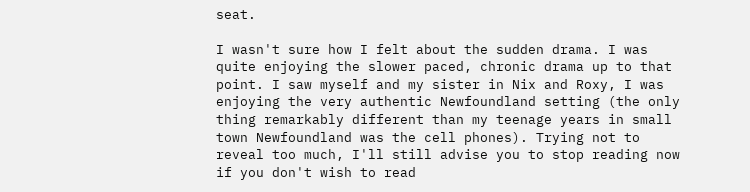seat.

I wasn't sure how I felt about the sudden drama. I was quite enjoying the slower paced, chronic drama up to that point. I saw myself and my sister in Nix and Roxy, I was enjoying the very authentic Newfoundland setting (the only thing remarkably different than my teenage years in small town Newfoundland was the cell phones). Trying not to reveal too much, I'll still advise you to stop reading now if you don't wish to read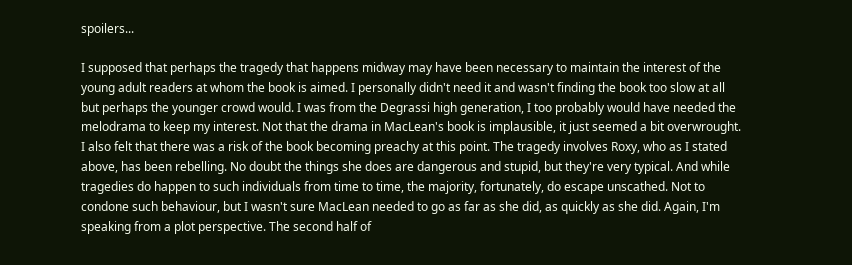spoilers...

I supposed that perhaps the tragedy that happens midway may have been necessary to maintain the interest of the young adult readers at whom the book is aimed. I personally didn't need it and wasn't finding the book too slow at all but perhaps the younger crowd would. I was from the Degrassi high generation, I too probably would have needed the melodrama to keep my interest. Not that the drama in MacLean's book is implausible, it just seemed a bit overwrought. I also felt that there was a risk of the book becoming preachy at this point. The tragedy involves Roxy, who as I stated above, has been rebelling. No doubt the things she does are dangerous and stupid, but they're very typical. And while tragedies do happen to such individuals from time to time, the majority, fortunately, do escape unscathed. Not to condone such behaviour, but I wasn't sure MacLean needed to go as far as she did, as quickly as she did. Again, I'm speaking from a plot perspective. The second half of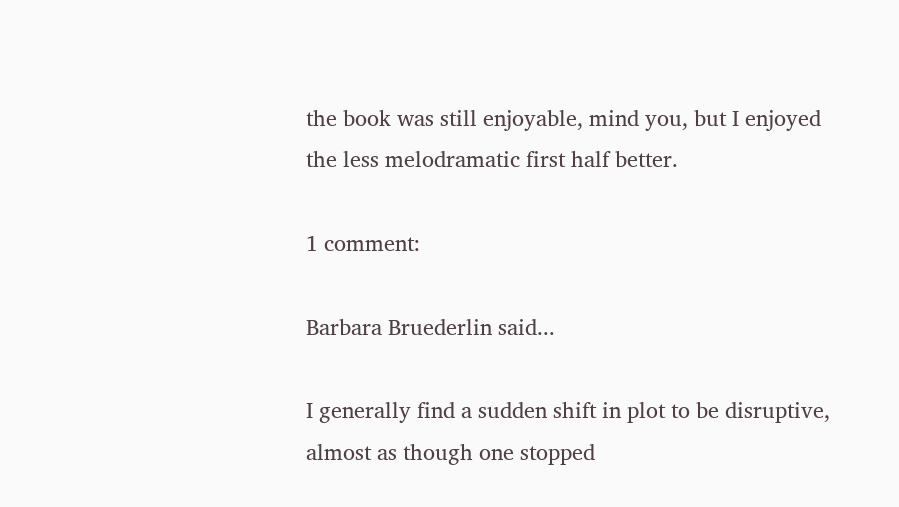the book was still enjoyable, mind you, but I enjoyed the less melodramatic first half better.

1 comment:

Barbara Bruederlin said...

I generally find a sudden shift in plot to be disruptive, almost as though one stopped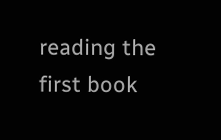reading the first book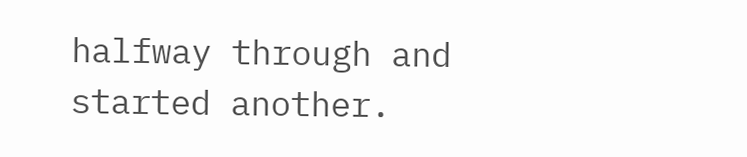halfway through and started another.